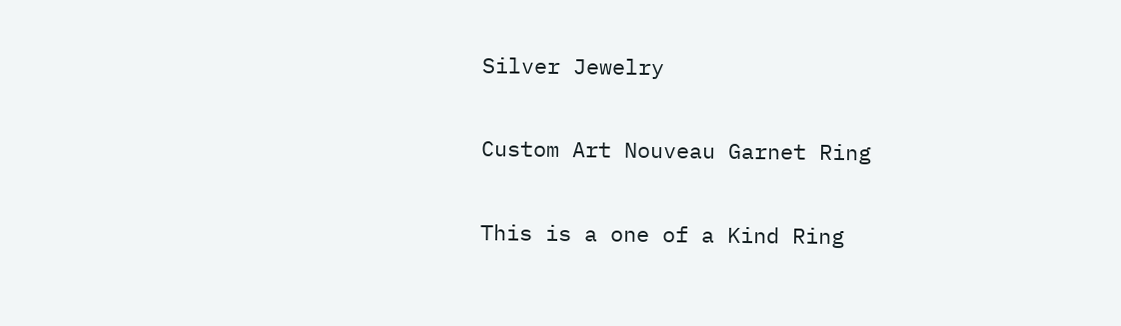Silver Jewelry

Custom Art Nouveau Garnet Ring

This is a one of a Kind Ring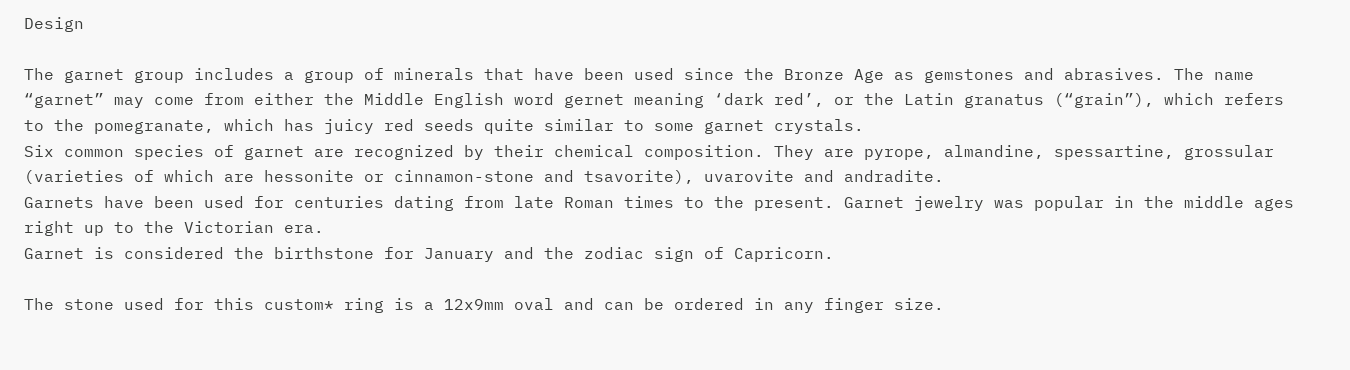Design

The garnet group includes a group of minerals that have been used since the Bronze Age as gemstones and abrasives. The name “garnet” may come from either the Middle English word gernet meaning ‘dark red’, or the Latin granatus (“grain”), which refers to the pomegranate, which has juicy red seeds quite similar to some garnet crystals.
Six common species of garnet are recognized by their chemical composition. They are pyrope, almandine, spessartine, grossular (varieties of which are hessonite or cinnamon-stone and tsavorite), uvarovite and andradite.
Garnets have been used for centuries dating from late Roman times to the present. Garnet jewelry was popular in the middle ages right up to the Victorian era.
Garnet is considered the birthstone for January and the zodiac sign of Capricorn.

The stone used for this custom* ring is a 12x9mm oval and can be ordered in any finger size.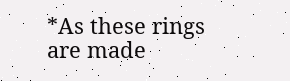*As these rings are made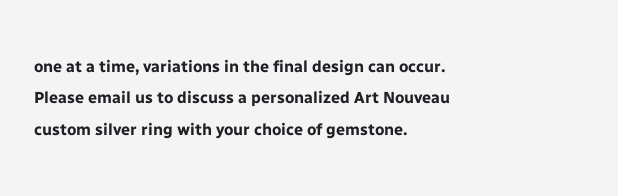one at a time, variations in the final design can occur.
Please email us to discuss a personalized Art Nouveau custom silver ring with your choice of gemstone.